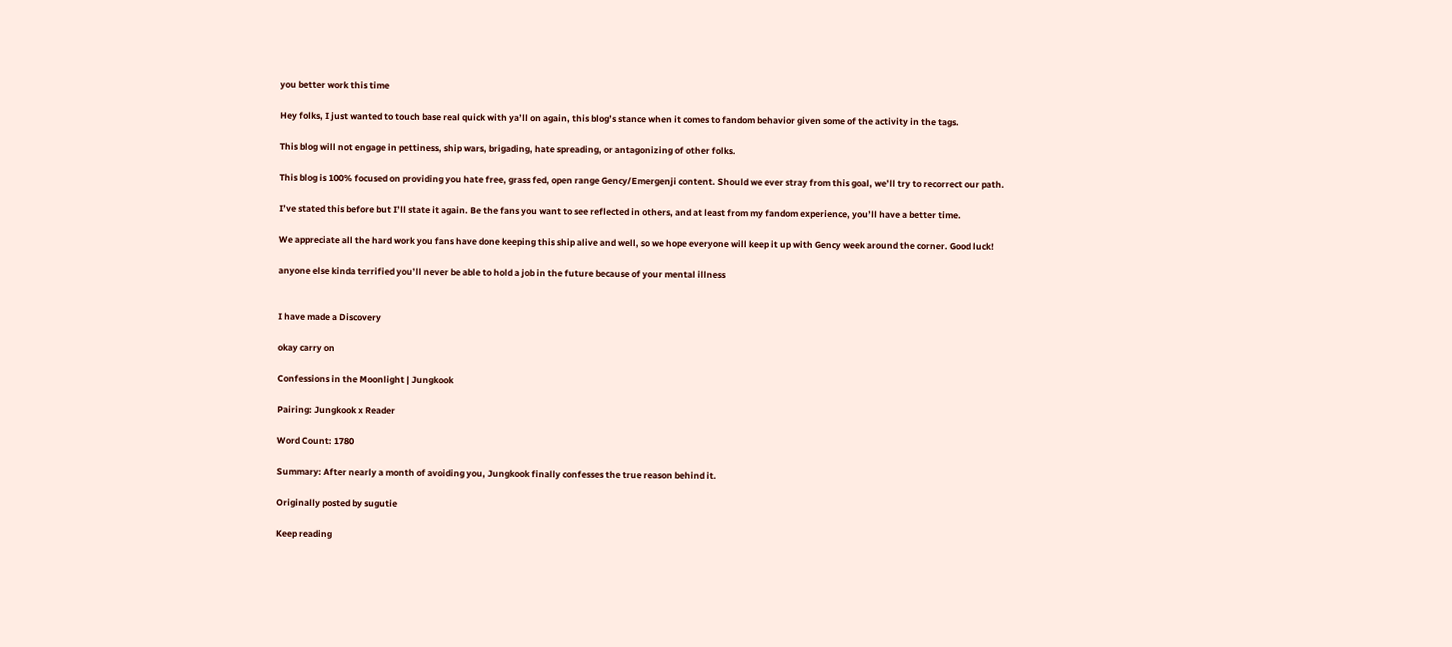you better work this time

Hey folks, I just wanted to touch base real quick with ya’ll on again, this blog’s stance when it comes to fandom behavior given some of the activity in the tags.

This blog will not engage in pettiness, ship wars, brigading, hate spreading, or antagonizing of other folks.

This blog is 100% focused on providing you hate free, grass fed, open range Gency/Emergenji content. Should we ever stray from this goal, we’ll try to recorrect our path.

I’ve stated this before but I’ll state it again. Be the fans you want to see reflected in others, and at least from my fandom experience, you’ll have a better time.

We appreciate all the hard work you fans have done keeping this ship alive and well, so we hope everyone will keep it up with Gency week around the corner. Good luck!

anyone else kinda terrified you’ll never be able to hold a job in the future because of your mental illness


I have made a Discovery

okay carry on

Confessions in the Moonlight | Jungkook

Pairing: Jungkook x Reader

Word Count: 1780

Summary: After nearly a month of avoiding you, Jungkook finally confesses the true reason behind it.

Originally posted by sugutie

Keep reading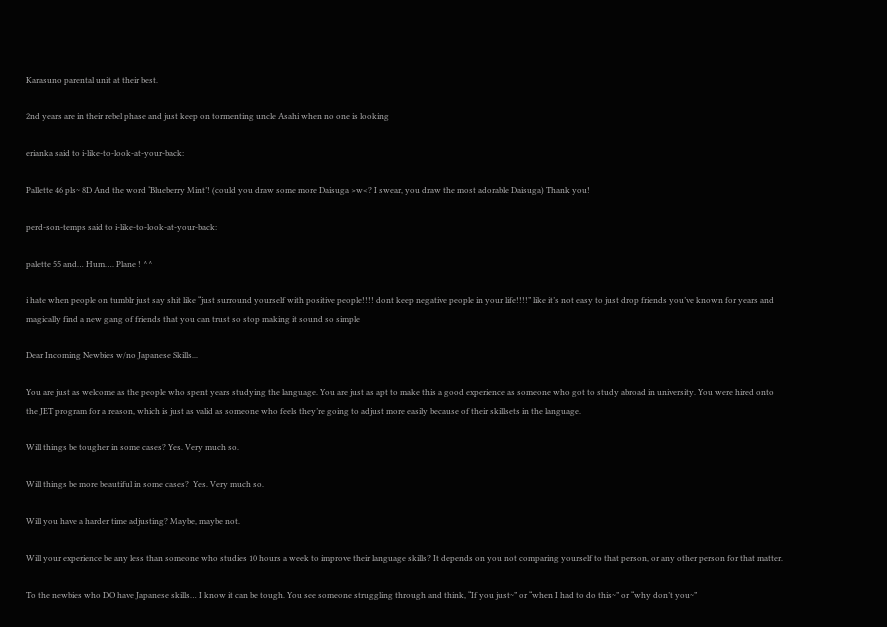Karasuno parental unit at their best.

2nd years are in their rebel phase and just keep on tormenting uncle Asahi when no one is looking

erianka said to i-like-to-look-at-your-back:

Pallette 46 pls~ 8D And the word ‘Blueberry Mint’! (could you draw some more Daisuga >w<? I swear, you draw the most adorable Daisuga) Thank you!

perd-son-temps said to i-like-to-look-at-your-back:

palette 55 and… Hum…. Plane ! ^^

i hate when people on tumblr just say shit like “just surround yourself with positive people!!!! dont keep negative people in your life!!!!” like it’s not easy to just drop friends you’ve known for years and magically find a new gang of friends that you can trust so stop making it sound so simple

Dear Incoming Newbies w/no Japanese Skills...

You are just as welcome as the people who spent years studying the language. You are just as apt to make this a good experience as someone who got to study abroad in university. You were hired onto the JET program for a reason, which is just as valid as someone who feels they’re going to adjust more easily because of their skillsets in the language.

Will things be tougher in some cases? Yes. Very much so.

Will things be more beautiful in some cases?  Yes. Very much so.

Will you have a harder time adjusting? Maybe, maybe not.

Will your experience be any less than someone who studies 10 hours a week to improve their language skills? It depends on you not comparing yourself to that person, or any other person for that matter.

To the newbies who DO have Japanese skills… I know it can be tough. You see someone struggling through and think, “If you just~” or “when I had to do this~” or “why don’t you~”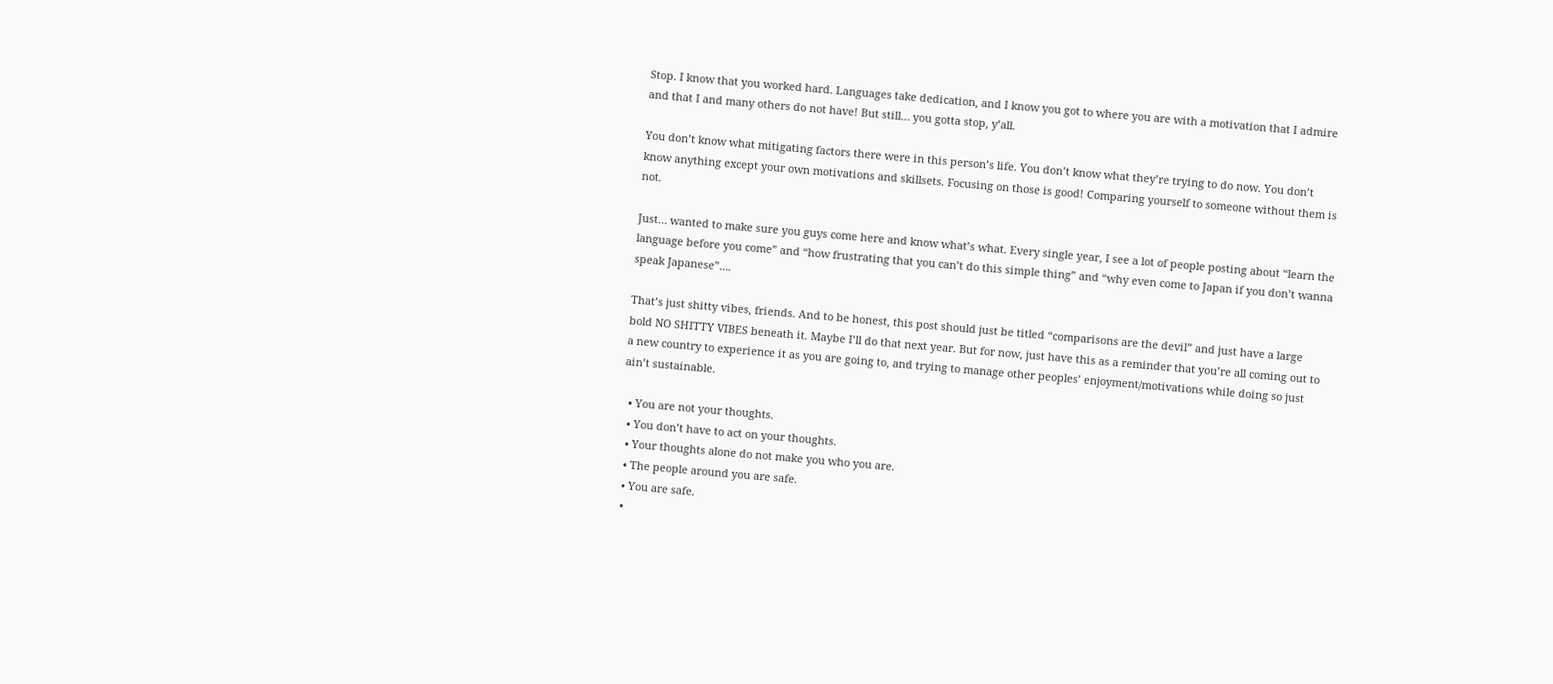Stop. I know that you worked hard. Languages take dedication, and I know you got to where you are with a motivation that I admire and that I and many others do not have! But still… you gotta stop, y’all.

You don’t know what mitigating factors there were in this person’s life. You don’t know what they’re trying to do now. You don’t know anything except your own motivations and skillsets. Focusing on those is good! Comparing yourself to someone without them is not.

Just… wanted to make sure you guys come here and know what’s what. Every single year, I see a lot of people posting about “learn the language before you come” and “how frustrating that you can’t do this simple thing” and “why even come to Japan if you don’t wanna speak Japanese”….

That’s just shitty vibes, friends. And to be honest, this post should just be titled “comparisons are the devil” and just have a large bold NO SHITTY VIBES beneath it. Maybe I’ll do that next year. But for now, just have this as a reminder that you’re all coming out to a new country to experience it as you are going to, and trying to manage other peoples’ enjoyment/motivations while doing so just ain’t sustainable.

  • You are not your thoughts.
  • You don’t have to act on your thoughts.
  • Your thoughts alone do not make you who you are.
  • The people around you are safe.
  • You are safe.
  •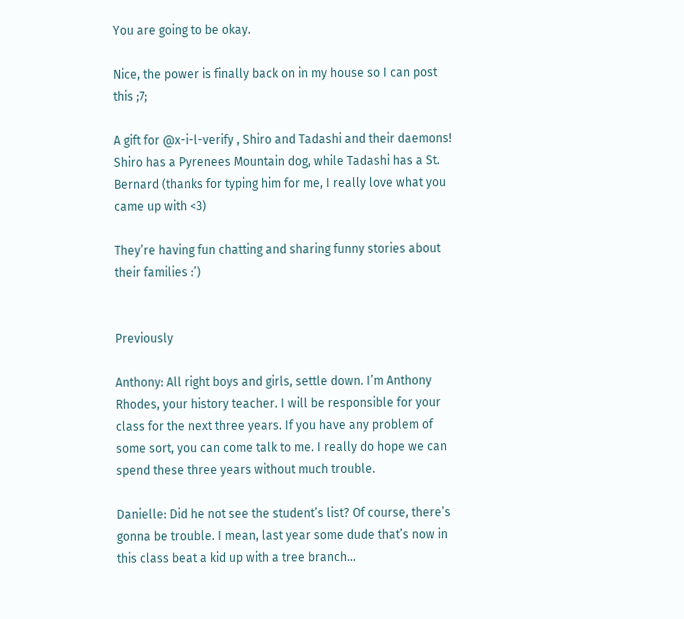You are going to be okay.

Nice, the power is finally back on in my house so I can post this ;7;

A gift for @x-i-l-verify , Shiro and Tadashi and their daemons! Shiro has a Pyrenees Mountain dog, while Tadashi has a St. Bernard (thanks for typing him for me, I really love what you came up with <3)

They’re having fun chatting and sharing funny stories about their families :’)


Previously

Anthony: All right boys and girls, settle down. I’m Anthony Rhodes, your history teacher. I will be responsible for your class for the next three years. If you have any problem of some sort, you can come talk to me. I really do hope we can spend these three years without much trouble.

Danielle: Did he not see the student’s list? Of course, there’s gonna be trouble. I mean, last year some dude that’s now in this class beat a kid up with a tree branch…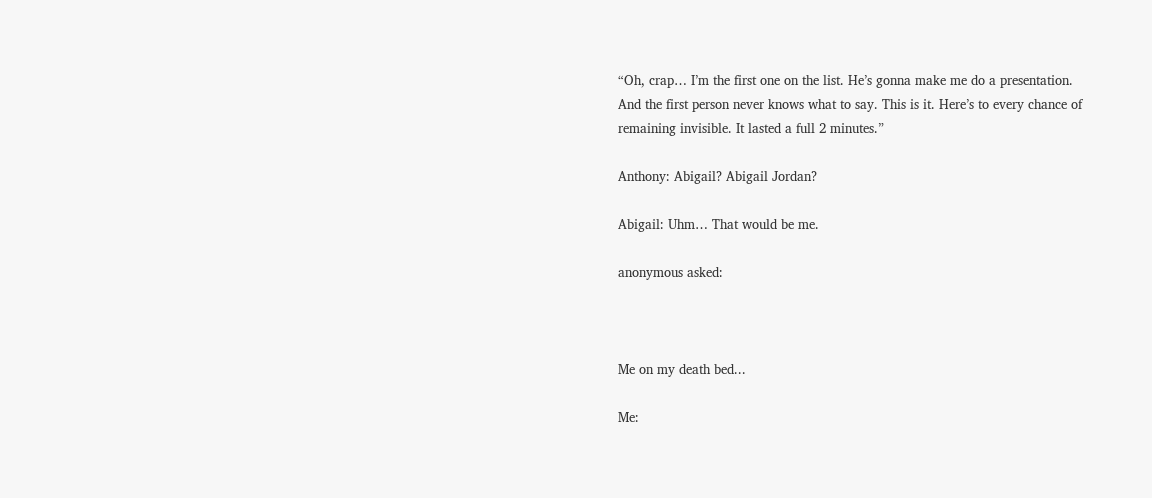“Oh, crap… I’m the first one on the list. He’s gonna make me do a presentation. And the first person never knows what to say. This is it. Here’s to every chance of remaining invisible. It lasted a full 2 minutes.”

Anthony: Abigail? Abigail Jordan?

Abigail: Uhm… That would be me.

anonymous asked:



Me on my death bed...

Me: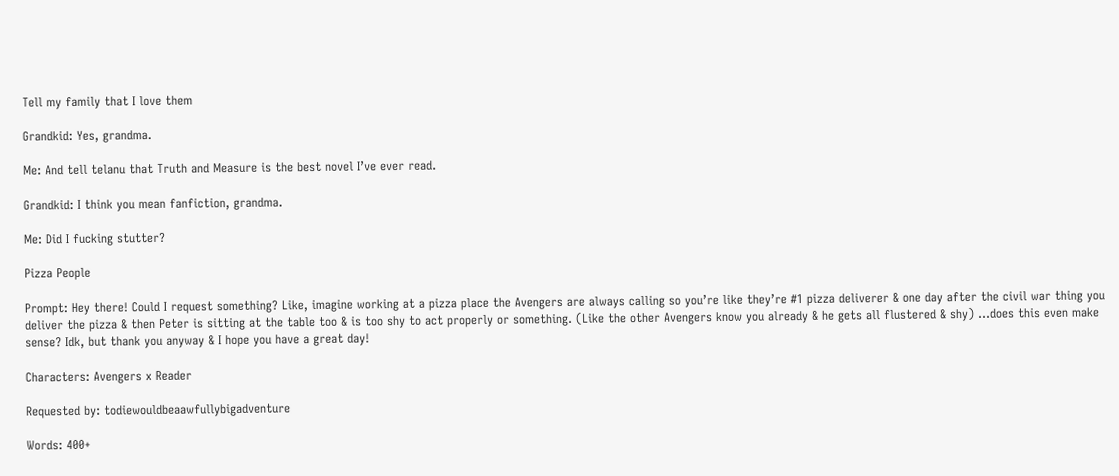Tell my family that I love them

Grandkid: Yes, grandma.

Me: And tell telanu that Truth and Measure is the best novel I’ve ever read.

Grandkid: I think you mean fanfiction, grandma.

Me: Did I fucking stutter?

Pizza People

Prompt: Hey there! Could I request something? Like, imagine working at a pizza place the Avengers are always calling so you’re like they’re #1 pizza deliverer & one day after the civil war thing you deliver the pizza & then Peter is sitting at the table too & is too shy to act properly or something. (Like the other Avengers know you already & he gets all flustered & shy) …does this even make sense? Idk, but thank you anyway & I hope you have a great day!

Characters: Avengers x Reader

Requested by: todiewouldbeaawfullybigadventure

Words: 400+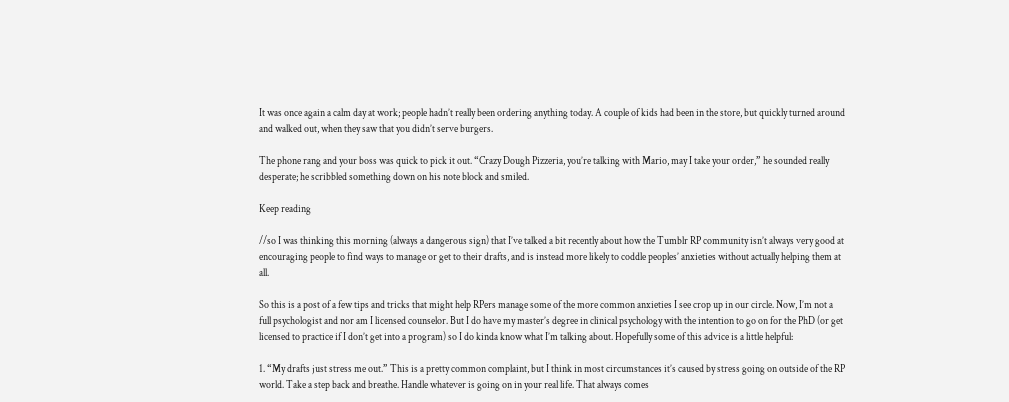It was once again a calm day at work; people hadn’t really been ordering anything today. A couple of kids had been in the store, but quickly turned around and walked out, when they saw that you didn’t serve burgers.

The phone rang and your boss was quick to pick it out. “Crazy Dough Pizzeria, you’re talking with Mario, may I take your order,” he sounded really desperate; he scribbled something down on his note block and smiled.

Keep reading

//so I was thinking this morning (always a dangerous sign) that I’ve talked a bit recently about how the Tumblr RP community isn’t always very good at encouraging people to find ways to manage or get to their drafts, and is instead more likely to coddle peoples’ anxieties without actually helping them at all.

So this is a post of a few tips and tricks that might help RPers manage some of the more common anxieties I see crop up in our circle. Now, I’m not a full psychologist and nor am I licensed counselor. But I do have my master’s degree in clinical psychology with the intention to go on for the PhD (or get licensed to practice if I don’t get into a program) so I do kinda know what I’m talking about. Hopefully some of this advice is a little helpful:

1. “My drafts just stress me out.” This is a pretty common complaint, but I think in most circumstances it’s caused by stress going on outside of the RP world. Take a step back and breathe. Handle whatever is going on in your real life. That always comes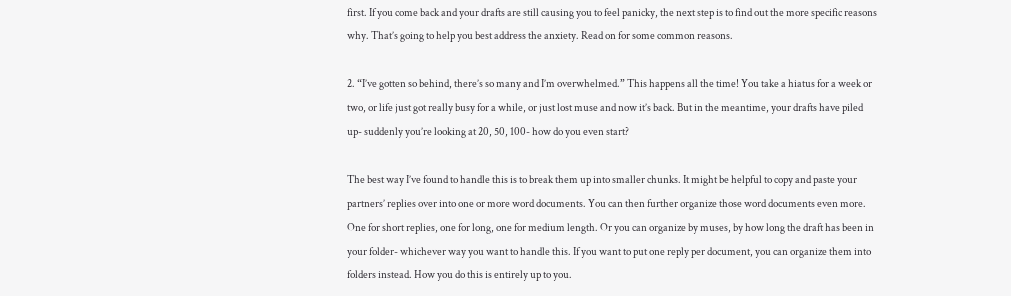first. If you come back and your drafts are still causing you to feel panicky, the next step is to find out the more specific reasons why. That’s going to help you best address the anxiety. Read on for some common reasons.

2. “I’ve gotten so behind, there’s so many and I’m overwhelmed.” This happens all the time! You take a hiatus for a week or two, or life just got really busy for a while, or just lost muse and now it’s back. But in the meantime, your drafts have piled up- suddenly you’re looking at 20, 50, 100- how do you even start?

The best way I’ve found to handle this is to break them up into smaller chunks. It might be helpful to copy and paste your partners’ replies over into one or more word documents. You can then further organize those word documents even more. One for short replies, one for long, one for medium length. Or you can organize by muses, by how long the draft has been in your folder- whichever way you want to handle this. If you want to put one reply per document, you can organize them into folders instead. How you do this is entirely up to you.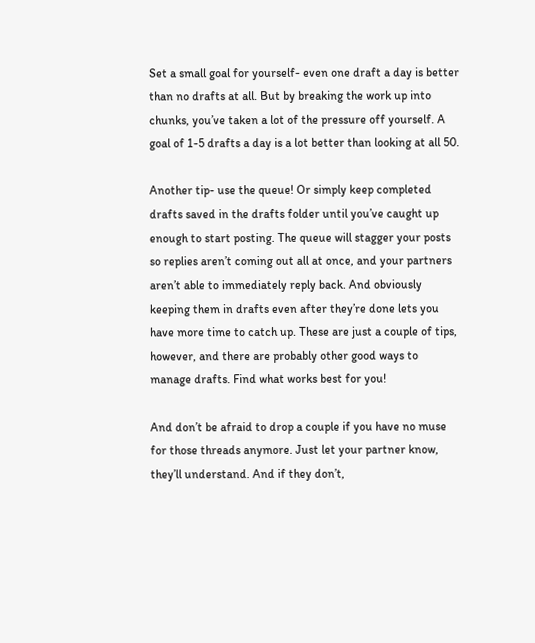Set a small goal for yourself- even one draft a day is better than no drafts at all. But by breaking the work up into chunks, you’ve taken a lot of the pressure off yourself. A goal of 1-5 drafts a day is a lot better than looking at all 50.

Another tip- use the queue! Or simply keep completed drafts saved in the drafts folder until you’ve caught up enough to start posting. The queue will stagger your posts so replies aren’t coming out all at once, and your partners aren’t able to immediately reply back. And obviously keeping them in drafts even after they’re done lets you have more time to catch up. These are just a couple of tips, however, and there are probably other good ways to manage drafts. Find what works best for you!

And don’t be afraid to drop a couple if you have no muse for those threads anymore. Just let your partner know, they’ll understand. And if they don’t,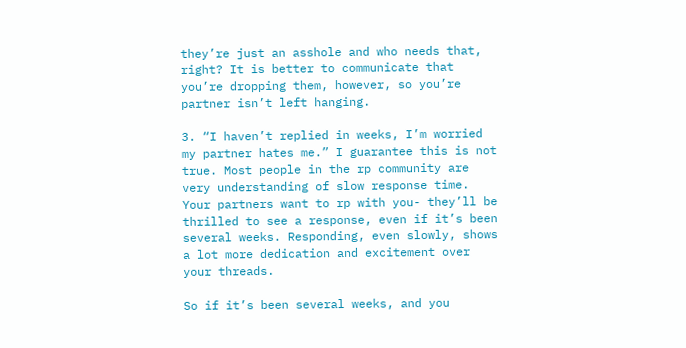they’re just an asshole and who needs that, right? It is better to communicate that you’re dropping them, however, so you’re partner isn’t left hanging.

3. “I haven’t replied in weeks, I’m worried my partner hates me.” I guarantee this is not true. Most people in the rp community are very understanding of slow response time. Your partners want to rp with you- they’ll be thrilled to see a response, even if it’s been several weeks. Responding, even slowly, shows a lot more dedication and excitement over your threads.

So if it’s been several weeks, and you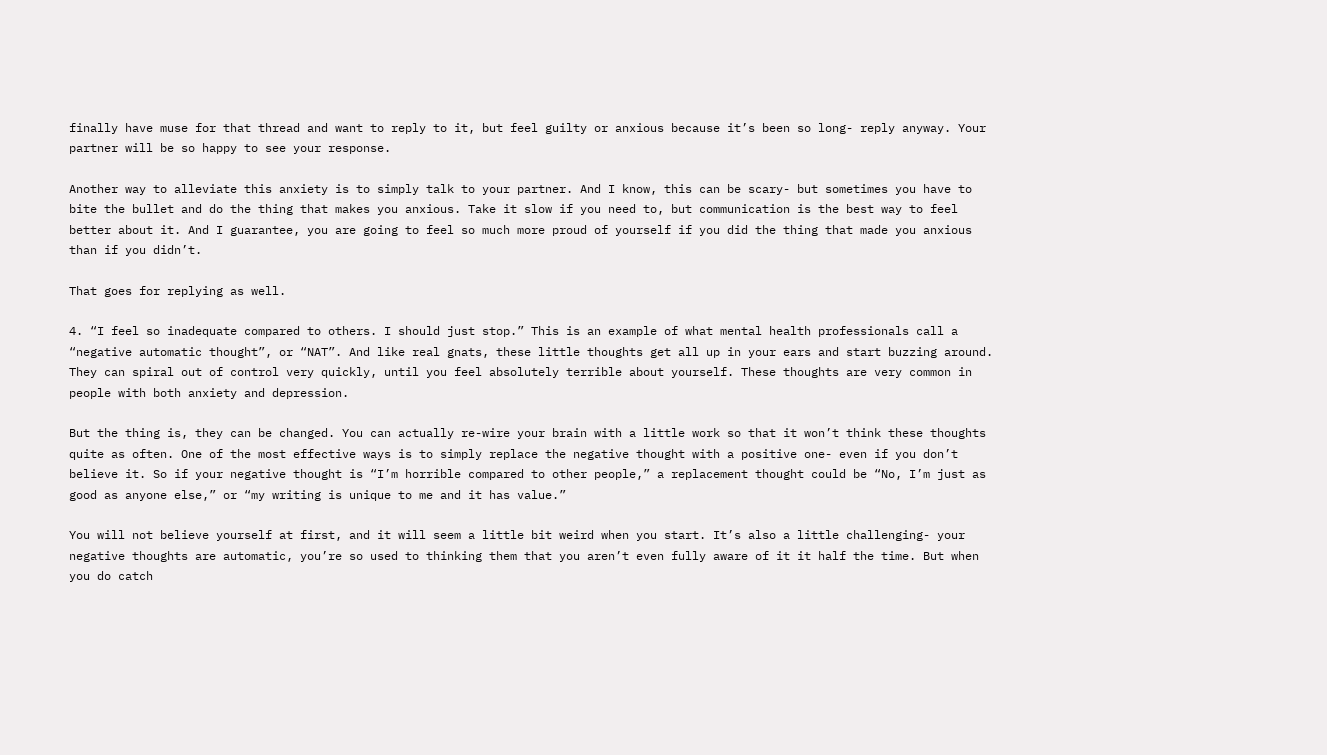finally have muse for that thread and want to reply to it, but feel guilty or anxious because it’s been so long- reply anyway. Your partner will be so happy to see your response.

Another way to alleviate this anxiety is to simply talk to your partner. And I know, this can be scary- but sometimes you have to bite the bullet and do the thing that makes you anxious. Take it slow if you need to, but communication is the best way to feel better about it. And I guarantee, you are going to feel so much more proud of yourself if you did the thing that made you anxious than if you didn’t.

That goes for replying as well.

4. “I feel so inadequate compared to others. I should just stop.” This is an example of what mental health professionals call a “negative automatic thought”, or “NAT”. And like real gnats, these little thoughts get all up in your ears and start buzzing around. They can spiral out of control very quickly, until you feel absolutely terrible about yourself. These thoughts are very common in people with both anxiety and depression.

But the thing is, they can be changed. You can actually re-wire your brain with a little work so that it won’t think these thoughts quite as often. One of the most effective ways is to simply replace the negative thought with a positive one- even if you don’t believe it. So if your negative thought is “I’m horrible compared to other people,” a replacement thought could be “No, I’m just as good as anyone else,” or “my writing is unique to me and it has value.”

You will not believe yourself at first, and it will seem a little bit weird when you start. It’s also a little challenging- your negative thoughts are automatic, you’re so used to thinking them that you aren’t even fully aware of it it half the time. But when you do catch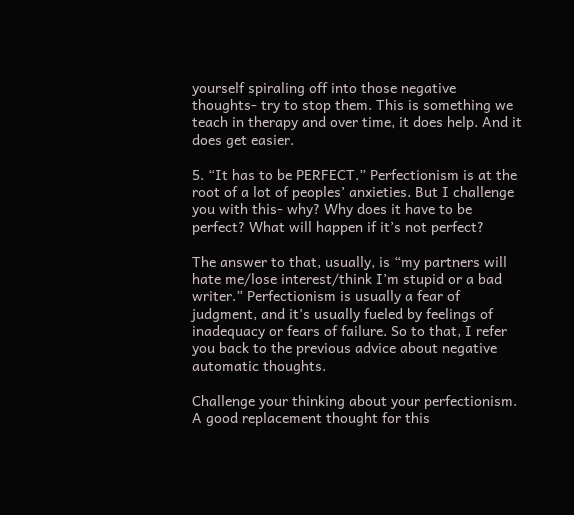yourself spiraling off into those negative thoughts- try to stop them. This is something we teach in therapy and over time, it does help. And it does get easier.

5. “It has to be PERFECT.” Perfectionism is at the root of a lot of peoples’ anxieties. But I challenge you with this- why? Why does it have to be perfect? What will happen if it’s not perfect?

The answer to that, usually, is “my partners will hate me/lose interest/think I’m stupid or a bad writer.” Perfectionism is usually a fear of judgment, and it’s usually fueled by feelings of inadequacy or fears of failure. So to that, I refer you back to the previous advice about negative automatic thoughts.

Challenge your thinking about your perfectionism. A good replacement thought for this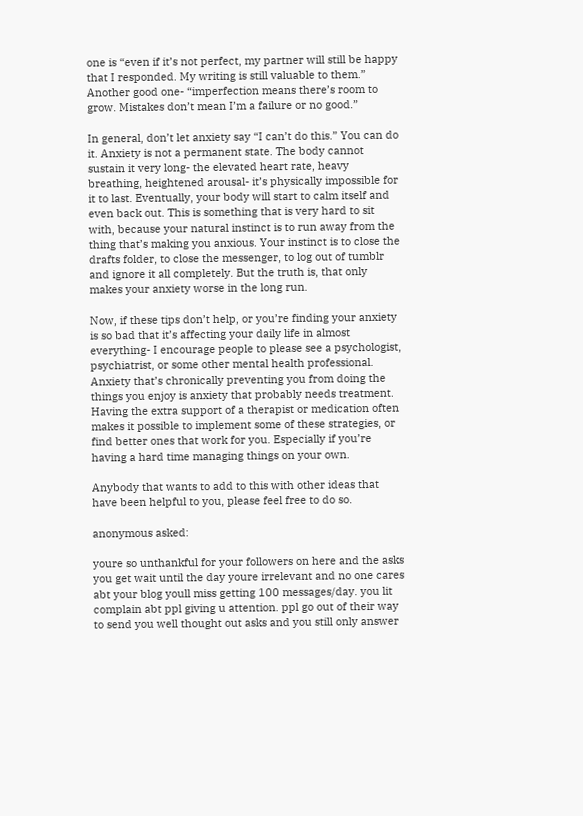one is “even if it’s not perfect, my partner will still be happy that I responded. My writing is still valuable to them.” Another good one- “imperfection means there’s room to grow. Mistakes don’t mean I’m a failure or no good.”

In general, don’t let anxiety say “I can’t do this.” You can do it. Anxiety is not a permanent state. The body cannot sustain it very long- the elevated heart rate, heavy breathing, heightened arousal- it’s physically impossible for it to last. Eventually, your body will start to calm itself and even back out. This is something that is very hard to sit with, because your natural instinct is to run away from the thing that’s making you anxious. Your instinct is to close the drafts folder, to close the messenger, to log out of tumblr and ignore it all completely. But the truth is, that only makes your anxiety worse in the long run.

Now, if these tips don’t help, or you’re finding your anxiety is so bad that it’s affecting your daily life in almost everything- I encourage people to please see a psychologist, psychiatrist, or some other mental health professional. Anxiety that’s chronically preventing you from doing the things you enjoy is anxiety that probably needs treatment. Having the extra support of a therapist or medication often makes it possible to implement some of these strategies, or find better ones that work for you. Especially if you’re having a hard time managing things on your own.

Anybody that wants to add to this with other ideas that have been helpful to you, please feel free to do so.

anonymous asked:

youre so unthankful for your followers on here and the asks you get wait until the day youre irrelevant and no one cares abt your blog youll miss getting 100 messages/day. you lit complain abt ppl giving u attention. ppl go out of their way to send you well thought out asks and you still only answer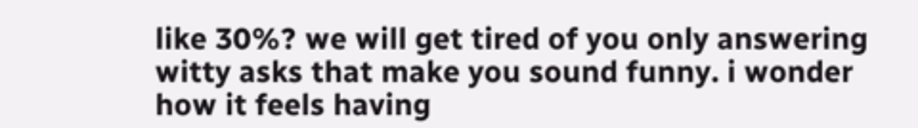like 30%? we will get tired of you only answering witty asks that make you sound funny. i wonder how it feels having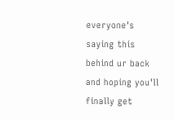everyone's saying this behind ur back and hoping you'll finally get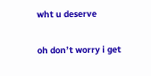wht u deserve

oh don’t worry i get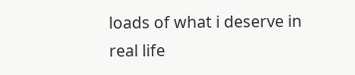loads of what i deserve in real life